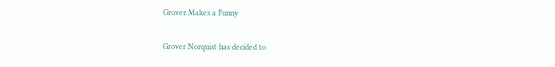Grover Makes a Funny

Grover Norquist has decided to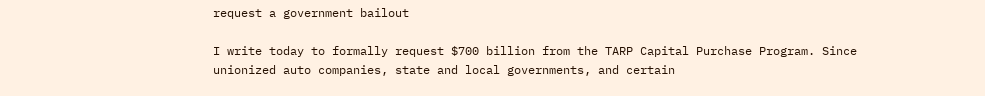request a government bailout

I write today to formally request $700 billion from the TARP Capital Purchase Program. Since unionized auto companies, state and local governments, and certain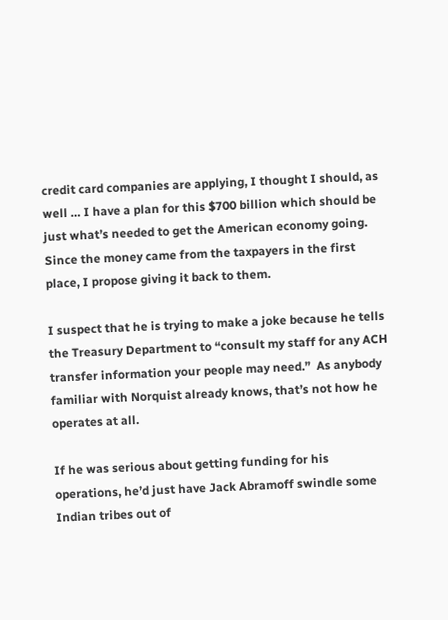credit card companies are applying, I thought I should, as well … I have a plan for this $700 billion which should be just what’s needed to get the American economy going.  Since the money came from the taxpayers in the first place, I propose giving it back to them.

I suspect that he is trying to make a joke because he tells the Treasury Department to “consult my staff for any ACH transfer information your people may need.”  As anybody familiar with Norquist already knows, that’s not how he operates at all.

If he was serious about getting funding for his operations, he’d just have Jack Abramoff swindle some Indian tribes out of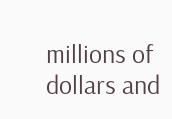millions of dollars and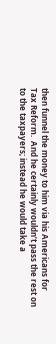then funnel the money to him via his Americans for Tax Reform.  And he certainly wouldn’t pass the rest on to the taxpayers; instead he would take a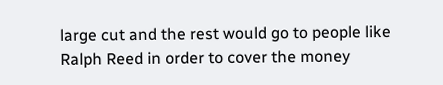large cut and the rest would go to people like Ralph Reed in order to cover the money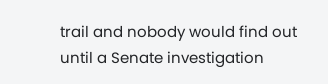trail and nobody would find out until a Senate investigation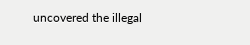uncovered the illegal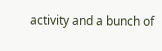activity and a bunch of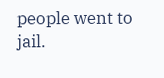people went to jail.